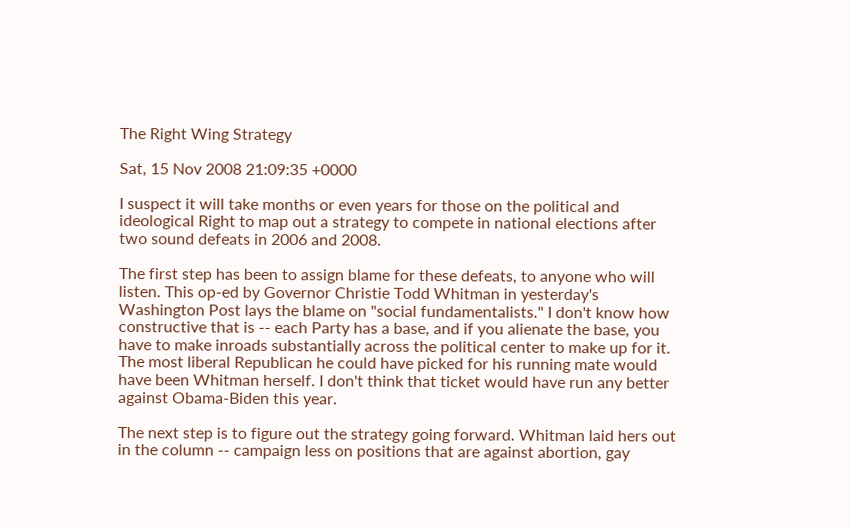The Right Wing Strategy

Sat, 15 Nov 2008 21:09:35 +0000

I suspect it will take months or even years for those on the political and ideological Right to map out a strategy to compete in national elections after two sound defeats in 2006 and 2008.

The first step has been to assign blame for these defeats, to anyone who will listen. This op-ed by Governor Christie Todd Whitman in yesterday's Washington Post lays the blame on "social fundamentalists." I don't know how constructive that is -- each Party has a base, and if you alienate the base, you have to make inroads substantially across the political center to make up for it. The most liberal Republican he could have picked for his running mate would have been Whitman herself. I don't think that ticket would have run any better against Obama-Biden this year.

The next step is to figure out the strategy going forward. Whitman laid hers out in the column -- campaign less on positions that are against abortion, gay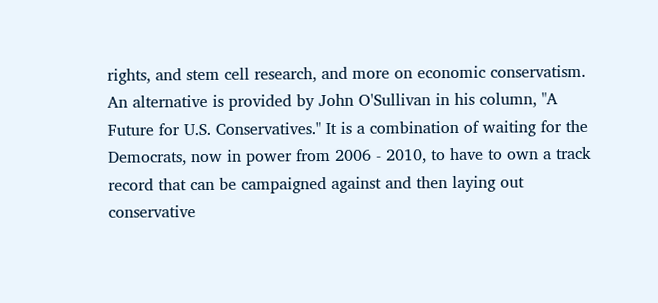rights, and stem cell research, and more on economic conservatism. An alternative is provided by John O'Sullivan in his column, "A Future for U.S. Conservatives." It is a combination of waiting for the Democrats, now in power from 2006 - 2010, to have to own a track record that can be campaigned against and then laying out conservative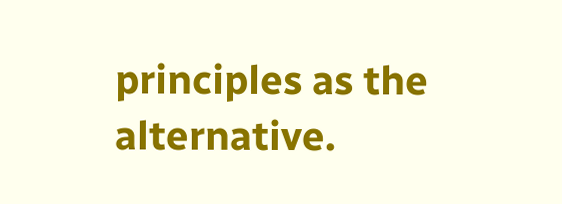principles as the alternative.